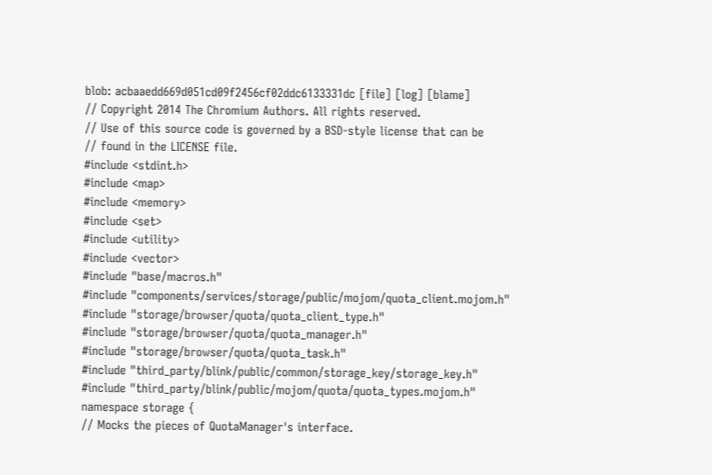blob: acbaaedd669d051cd09f2456cf02ddc6133331dc [file] [log] [blame]
// Copyright 2014 The Chromium Authors. All rights reserved.
// Use of this source code is governed by a BSD-style license that can be
// found in the LICENSE file.
#include <stdint.h>
#include <map>
#include <memory>
#include <set>
#include <utility>
#include <vector>
#include "base/macros.h"
#include "components/services/storage/public/mojom/quota_client.mojom.h"
#include "storage/browser/quota/quota_client_type.h"
#include "storage/browser/quota/quota_manager.h"
#include "storage/browser/quota/quota_task.h"
#include "third_party/blink/public/common/storage_key/storage_key.h"
#include "third_party/blink/public/mojom/quota/quota_types.mojom.h"
namespace storage {
// Mocks the pieces of QuotaManager's interface.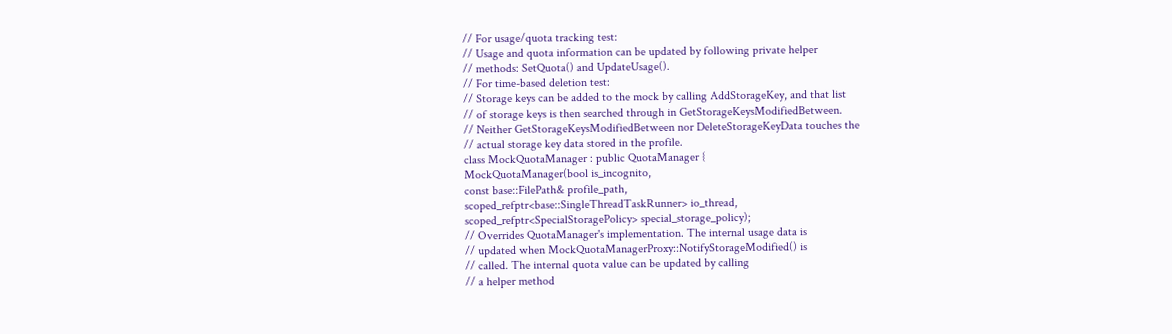// For usage/quota tracking test:
// Usage and quota information can be updated by following private helper
// methods: SetQuota() and UpdateUsage().
// For time-based deletion test:
// Storage keys can be added to the mock by calling AddStorageKey, and that list
// of storage keys is then searched through in GetStorageKeysModifiedBetween.
// Neither GetStorageKeysModifiedBetween nor DeleteStorageKeyData touches the
// actual storage key data stored in the profile.
class MockQuotaManager : public QuotaManager {
MockQuotaManager(bool is_incognito,
const base::FilePath& profile_path,
scoped_refptr<base::SingleThreadTaskRunner> io_thread,
scoped_refptr<SpecialStoragePolicy> special_storage_policy);
// Overrides QuotaManager's implementation. The internal usage data is
// updated when MockQuotaManagerProxy::NotifyStorageModified() is
// called. The internal quota value can be updated by calling
// a helper method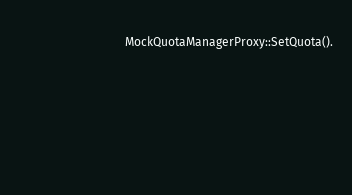MockQuotaManagerProxy::SetQuota().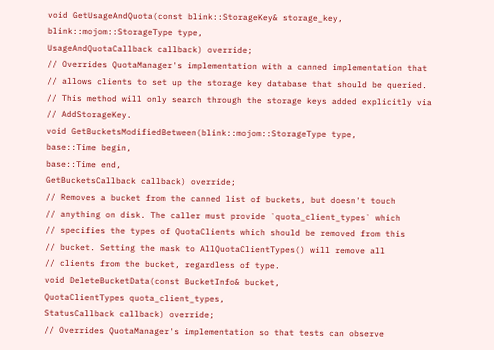void GetUsageAndQuota(const blink::StorageKey& storage_key,
blink::mojom::StorageType type,
UsageAndQuotaCallback callback) override;
// Overrides QuotaManager's implementation with a canned implementation that
// allows clients to set up the storage key database that should be queried.
// This method will only search through the storage keys added explicitly via
// AddStorageKey.
void GetBucketsModifiedBetween(blink::mojom::StorageType type,
base::Time begin,
base::Time end,
GetBucketsCallback callback) override;
// Removes a bucket from the canned list of buckets, but doesn't touch
// anything on disk. The caller must provide `quota_client_types` which
// specifies the types of QuotaClients which should be removed from this
// bucket. Setting the mask to AllQuotaClientTypes() will remove all
// clients from the bucket, regardless of type.
void DeleteBucketData(const BucketInfo& bucket,
QuotaClientTypes quota_client_types,
StatusCallback callback) override;
// Overrides QuotaManager's implementation so that tests can observe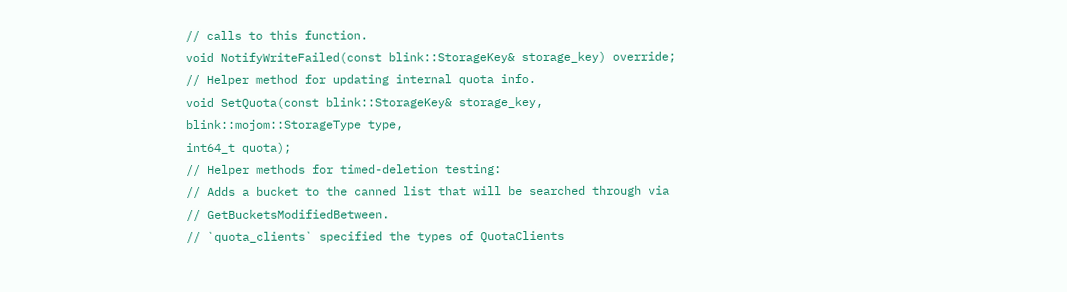// calls to this function.
void NotifyWriteFailed(const blink::StorageKey& storage_key) override;
// Helper method for updating internal quota info.
void SetQuota(const blink::StorageKey& storage_key,
blink::mojom::StorageType type,
int64_t quota);
// Helper methods for timed-deletion testing:
// Adds a bucket to the canned list that will be searched through via
// GetBucketsModifiedBetween.
// `quota_clients` specified the types of QuotaClients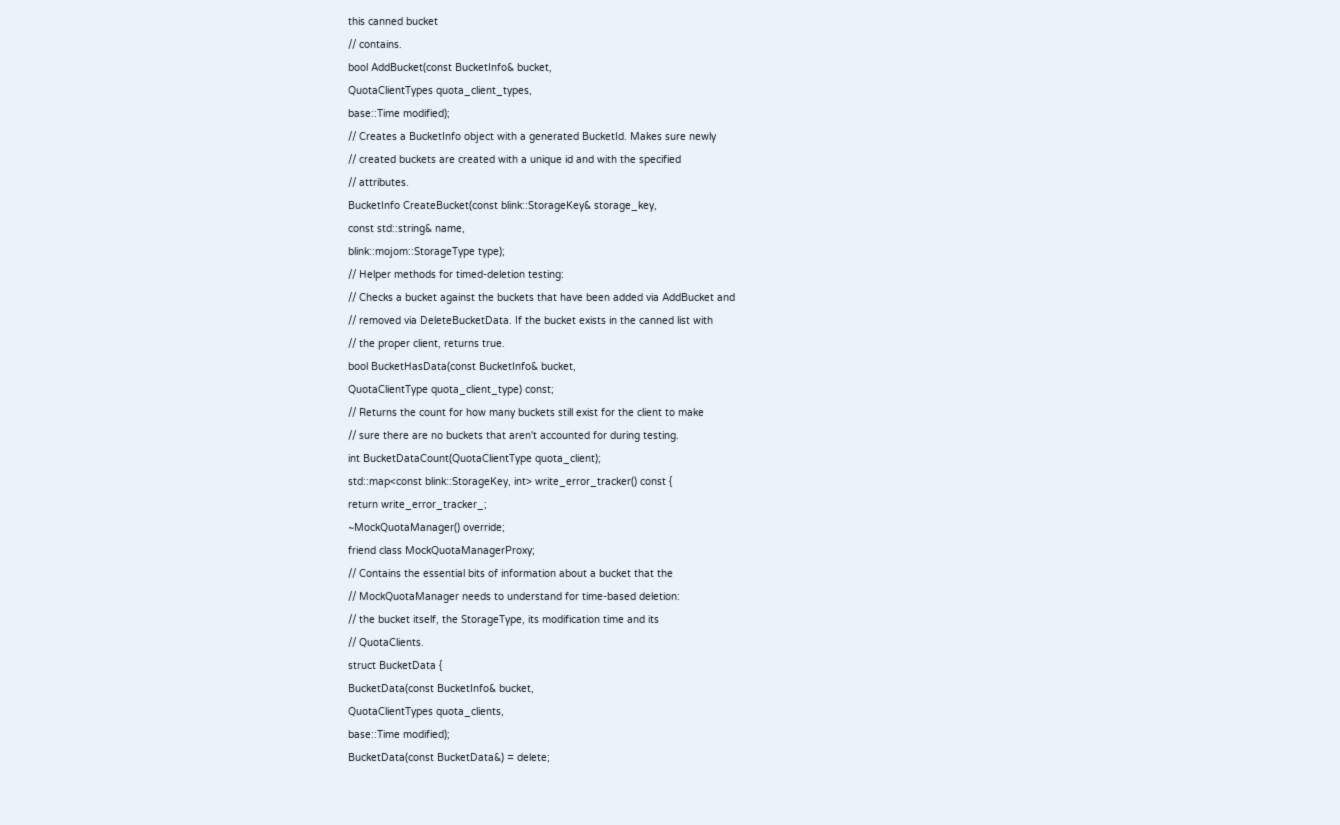this canned bucket
// contains.
bool AddBucket(const BucketInfo& bucket,
QuotaClientTypes quota_client_types,
base::Time modified);
// Creates a BucketInfo object with a generated BucketId. Makes sure newly
// created buckets are created with a unique id and with the specified
// attributes.
BucketInfo CreateBucket(const blink::StorageKey& storage_key,
const std::string& name,
blink::mojom::StorageType type);
// Helper methods for timed-deletion testing:
// Checks a bucket against the buckets that have been added via AddBucket and
// removed via DeleteBucketData. If the bucket exists in the canned list with
// the proper client, returns true.
bool BucketHasData(const BucketInfo& bucket,
QuotaClientType quota_client_type) const;
// Returns the count for how many buckets still exist for the client to make
// sure there are no buckets that aren't accounted for during testing.
int BucketDataCount(QuotaClientType quota_client);
std::map<const blink::StorageKey, int> write_error_tracker() const {
return write_error_tracker_;
~MockQuotaManager() override;
friend class MockQuotaManagerProxy;
// Contains the essential bits of information about a bucket that the
// MockQuotaManager needs to understand for time-based deletion:
// the bucket itself, the StorageType, its modification time and its
// QuotaClients.
struct BucketData {
BucketData(const BucketInfo& bucket,
QuotaClientTypes quota_clients,
base::Time modified);
BucketData(const BucketData&) = delete;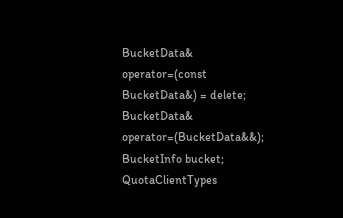BucketData& operator=(const BucketData&) = delete;
BucketData& operator=(BucketData&&);
BucketInfo bucket;
QuotaClientTypes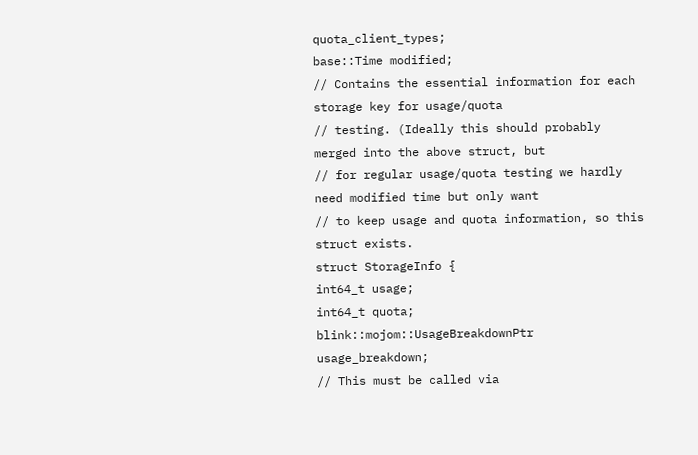quota_client_types;
base::Time modified;
// Contains the essential information for each storage key for usage/quota
// testing. (Ideally this should probably merged into the above struct, but
// for regular usage/quota testing we hardly need modified time but only want
// to keep usage and quota information, so this struct exists.
struct StorageInfo {
int64_t usage;
int64_t quota;
blink::mojom::UsageBreakdownPtr usage_breakdown;
// This must be called via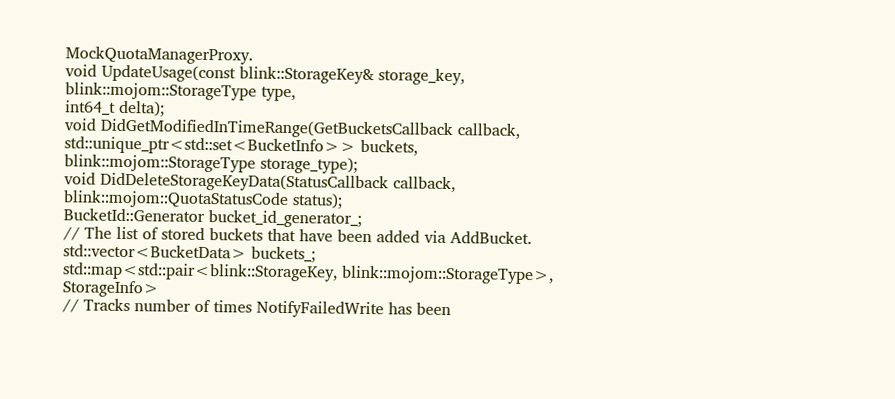MockQuotaManagerProxy.
void UpdateUsage(const blink::StorageKey& storage_key,
blink::mojom::StorageType type,
int64_t delta);
void DidGetModifiedInTimeRange(GetBucketsCallback callback,
std::unique_ptr<std::set<BucketInfo>> buckets,
blink::mojom::StorageType storage_type);
void DidDeleteStorageKeyData(StatusCallback callback,
blink::mojom::QuotaStatusCode status);
BucketId::Generator bucket_id_generator_;
// The list of stored buckets that have been added via AddBucket.
std::vector<BucketData> buckets_;
std::map<std::pair<blink::StorageKey, blink::mojom::StorageType>, StorageInfo>
// Tracks number of times NotifyFailedWrite has been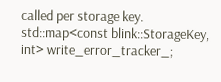called per storage key.
std::map<const blink::StorageKey, int> write_error_tracker_;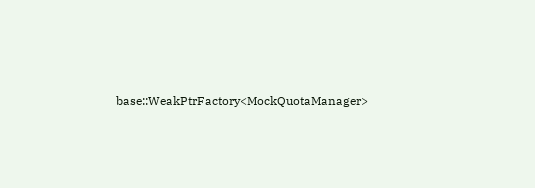base::WeakPtrFactory<MockQuotaManager>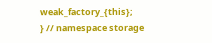weak_factory_{this};
} // namespace storage